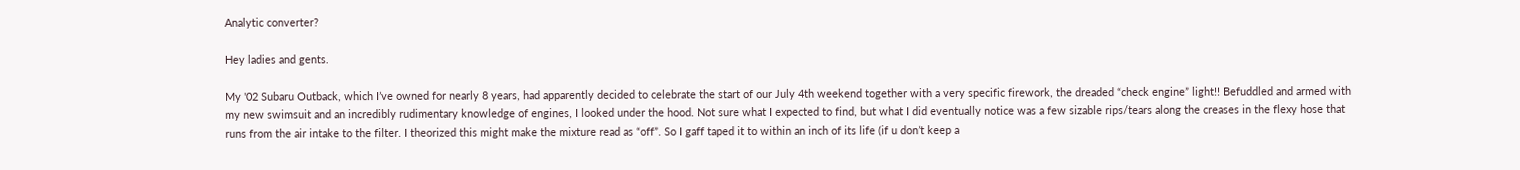Analytic converter?

Hey ladies and gents.

My '02 Subaru Outback, which I’ve owned for nearly 8 years, had apparently decided to celebrate the start of our July 4th weekend together with a very specific firework, the dreaded “check engine” light!! Befuddled and armed with my new swimsuit and an incredibly rudimentary knowledge of engines, I looked under the hood. Not sure what I expected to find, but what I did eventually notice was a few sizable rips/tears along the creases in the flexy hose that runs from the air intake to the filter. I theorized this might make the mixture read as “off”. So I gaff taped it to within an inch of its life (if u don’t keep a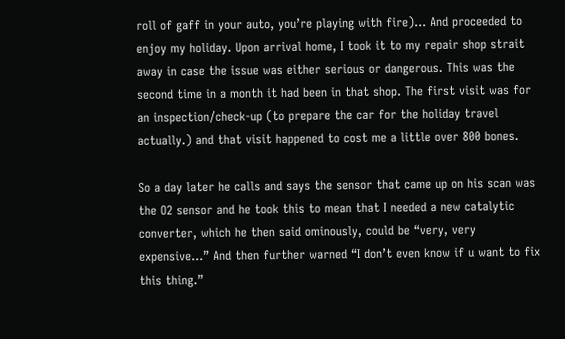roll of gaff in your auto, you’re playing with fire)… And proceeded to enjoy my holiday. Upon arrival home, I took it to my repair shop strait away in case the issue was either serious or dangerous. This was the second time in a month it had been in that shop. The first visit was for an inspection/check-up (to prepare the car for the holiday travel actually.) and that visit happened to cost me a little over 800 bones.

So a day later he calls and says the sensor that came up on his scan was the O2 sensor and he took this to mean that I needed a new catalytic converter, which he then said ominously, could be “very, very expensive…” And then further warned “I don’t even know if u want to fix this thing.”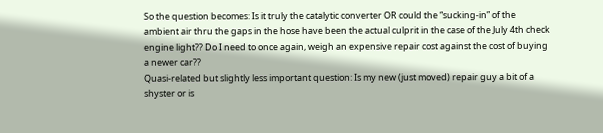So the question becomes: Is it truly the catalytic converter OR could the “sucking-in” of the ambient air thru the gaps in the hose have been the actual culprit in the case of the July 4th check engine light?? Do I need to once again, weigh an expensive repair cost against the cost of buying a newer car??
Quasi-related but slightly less important question: Is my new (just moved) repair guy a bit of a shyster or is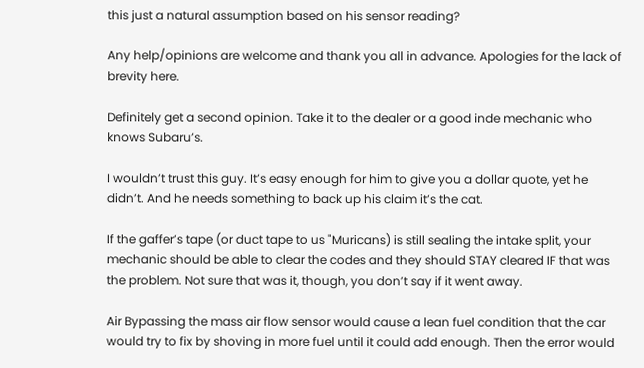this just a natural assumption based on his sensor reading?

Any help/opinions are welcome and thank you all in advance. Apologies for the lack of brevity here.

Definitely get a second opinion. Take it to the dealer or a good inde mechanic who knows Subaru’s.

I wouldn’t trust this guy. It’s easy enough for him to give you a dollar quote, yet he didn’t. And he needs something to back up his claim it’s the cat.

If the gaffer’s tape (or duct tape to us "Muricans) is still sealing the intake split, your mechanic should be able to clear the codes and they should STAY cleared IF that was the problem. Not sure that was it, though, you don’t say if it went away.

Air Bypassing the mass air flow sensor would cause a lean fuel condition that the car would try to fix by shoving in more fuel until it could add enough. Then the error would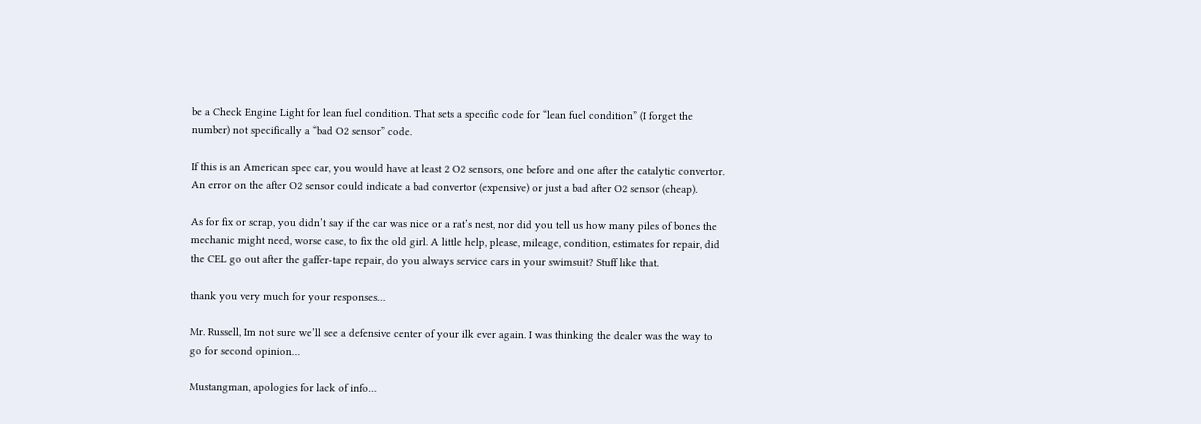be a Check Engine Light for lean fuel condition. That sets a specific code for “lean fuel condition” (I forget the number) not specifically a “bad O2 sensor” code.

If this is an American spec car, you would have at least 2 O2 sensors, one before and one after the catalytic convertor. An error on the after O2 sensor could indicate a bad convertor (expensive) or just a bad after O2 sensor (cheap).

As for fix or scrap, you didn’t say if the car was nice or a rat’s nest, nor did you tell us how many piles of bones the mechanic might need, worse case, to fix the old girl. A little help, please, mileage, condition, estimates for repair, did the CEL go out after the gaffer-tape repair, do you always service cars in your swimsuit? Stuff like that.

thank you very much for your responses…

Mr. Russell, Im not sure we’ll see a defensive center of your ilk ever again. I was thinking the dealer was the way to go for second opinion…

Mustangman, apologies for lack of info…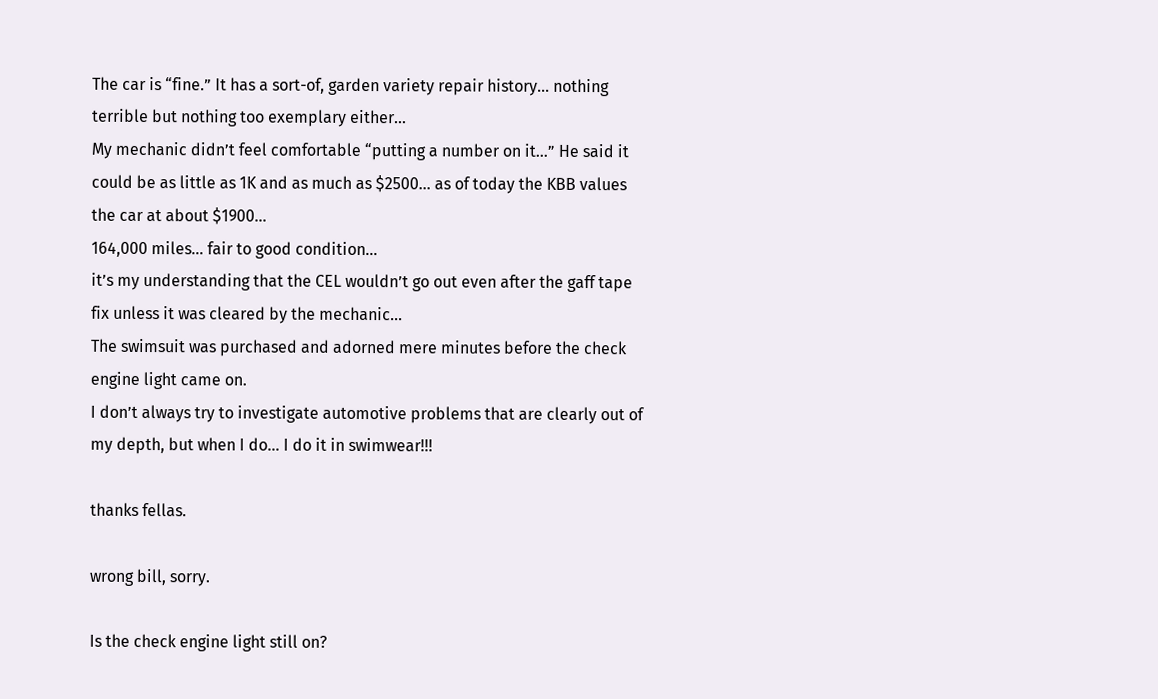The car is “fine.” It has a sort-of, garden variety repair history… nothing terrible but nothing too exemplary either…
My mechanic didn’t feel comfortable “putting a number on it…” He said it could be as little as 1K and as much as $2500… as of today the KBB values the car at about $1900…
164,000 miles… fair to good condition…
it’s my understanding that the CEL wouldn’t go out even after the gaff tape fix unless it was cleared by the mechanic…
The swimsuit was purchased and adorned mere minutes before the check engine light came on.
I don’t always try to investigate automotive problems that are clearly out of my depth, but when I do… I do it in swimwear!!!

thanks fellas.

wrong bill, sorry.

Is the check engine light still on?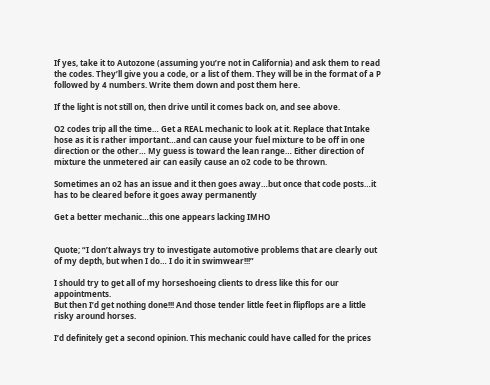If yes, take it to Autozone (assuming you’re not in California) and ask them to read the codes. They’ll give you a code, or a list of them. They will be in the format of a P followed by 4 numbers. Write them down and post them here.

If the light is not still on, then drive until it comes back on, and see above.

O2 codes trip all the time… Get a REAL mechanic to look at it. Replace that Intake hose as it is rather important…and can cause your fuel mixture to be off in one direction or the other… My guess is toward the lean range… Either direction of mixture the unmetered air can easily cause an o2 code to be thrown.

Sometimes an o2 has an issue and it then goes away…but once that code posts…it has to be cleared before it goes away permanently

Get a better mechanic…this one appears lacking IMHO


Quote; “I don’t always try to investigate automotive problems that are clearly out of my depth, but when I do… I do it in swimwear!!!”

I should try to get all of my horseshoeing clients to dress like this for our appointments.
But then I’d get nothing done!!! And those tender little feet in flipflops are a little risky around horses.

I’d definitely get a second opinion. This mechanic could have called for the prices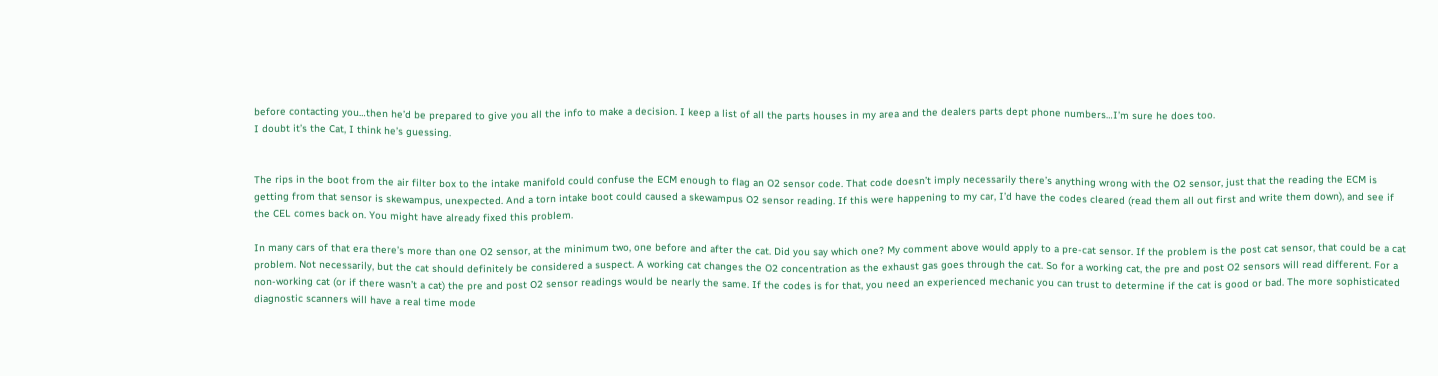before contacting you…then he’d be prepared to give you all the info to make a decision. I keep a list of all the parts houses in my area and the dealers parts dept phone numbers…I’m sure he does too.
I doubt it’s the Cat, I think he’s guessing.


The rips in the boot from the air filter box to the intake manifold could confuse the ECM enough to flag an O2 sensor code. That code doesn’t imply necessarily there’s anything wrong with the O2 sensor, just that the reading the ECM is getting from that sensor is skewampus, unexpected. And a torn intake boot could caused a skewampus O2 sensor reading. If this were happening to my car, I’d have the codes cleared (read them all out first and write them down), and see if the CEL comes back on. You might have already fixed this problem.

In many cars of that era there’s more than one O2 sensor, at the minimum two, one before and after the cat. Did you say which one? My comment above would apply to a pre-cat sensor. If the problem is the post cat sensor, that could be a cat problem. Not necessarily, but the cat should definitely be considered a suspect. A working cat changes the O2 concentration as the exhaust gas goes through the cat. So for a working cat, the pre and post O2 sensors will read different. For a non-working cat (or if there wasn’t a cat) the pre and post O2 sensor readings would be nearly the same. If the codes is for that, you need an experienced mechanic you can trust to determine if the cat is good or bad. The more sophisticated diagnostic scanners will have a real time mode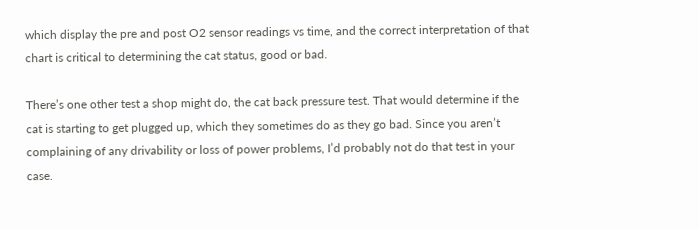which display the pre and post O2 sensor readings vs time, and the correct interpretation of that chart is critical to determining the cat status, good or bad.

There’s one other test a shop might do, the cat back pressure test. That would determine if the cat is starting to get plugged up, which they sometimes do as they go bad. Since you aren’t complaining of any drivability or loss of power problems, I’d probably not do that test in your case.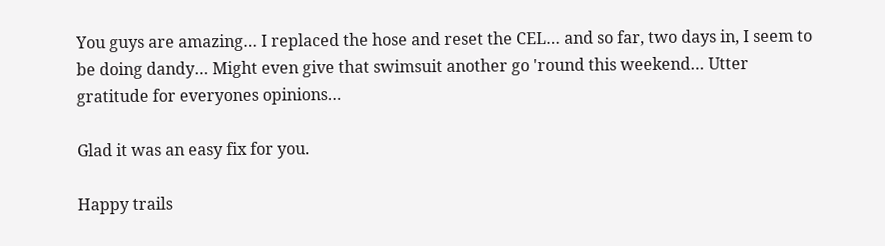You guys are amazing… I replaced the hose and reset the CEL… and so far, two days in, I seem to be doing dandy… Might even give that swimsuit another go 'round this weekend… Utter gratitude for everyones opinions…

Glad it was an easy fix for you.

Happy trails